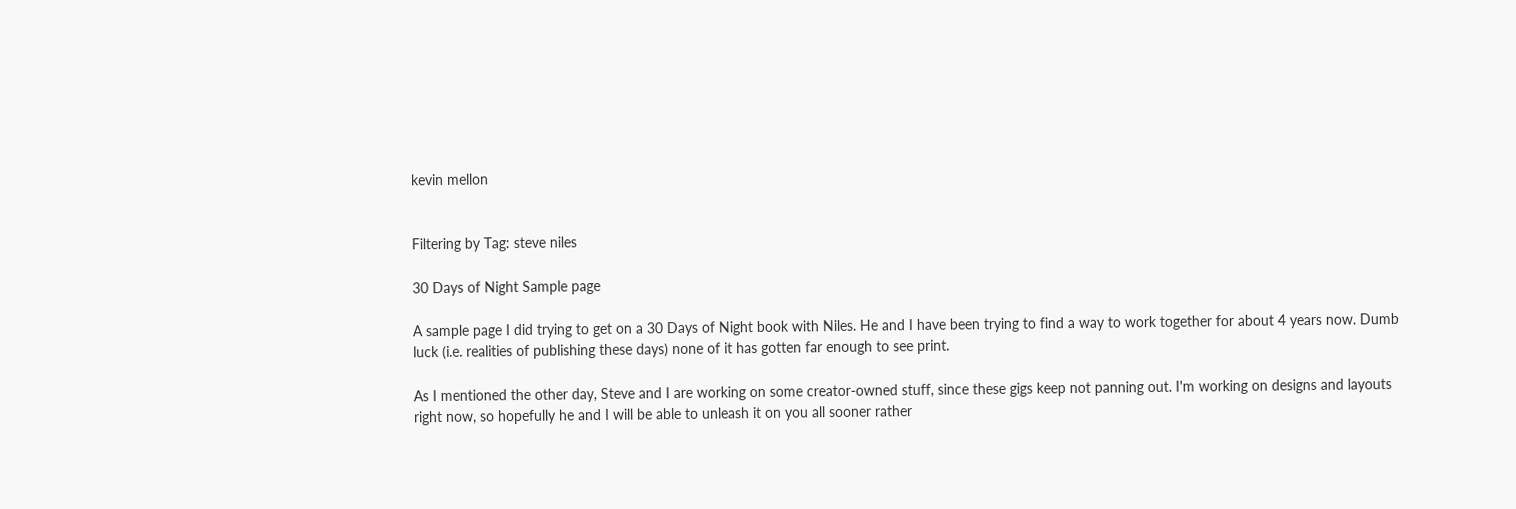kevin mellon


Filtering by Tag: steve niles

30 Days of Night Sample page

A sample page I did trying to get on a 30 Days of Night book with Niles. He and I have been trying to find a way to work together for about 4 years now. Dumb luck (i.e. realities of publishing these days) none of it has gotten far enough to see print.

As I mentioned the other day, Steve and I are working on some creator-owned stuff, since these gigs keep not panning out. I'm working on designs and layouts right now, so hopefully he and I will be able to unleash it on you all sooner rather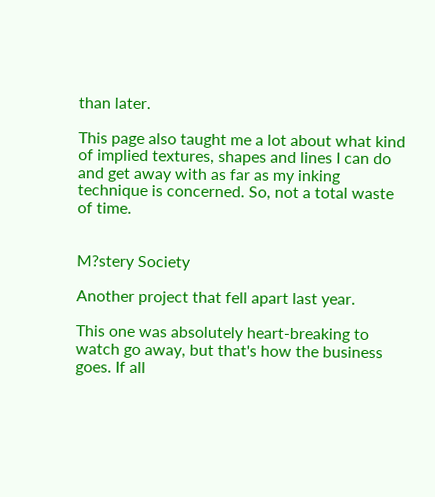than later.

This page also taught me a lot about what kind of implied textures, shapes and lines I can do and get away with as far as my inking technique is concerned. So, not a total waste of time.


M?stery Society

Another project that fell apart last year.

This one was absolutely heart-breaking to watch go away, but that's how the business goes. If all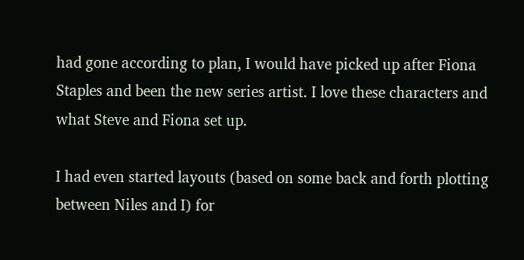had gone according to plan, I would have picked up after Fiona Staples and been the new series artist. I love these characters and what Steve and Fiona set up.

I had even started layouts (based on some back and forth plotting between Niles and I) for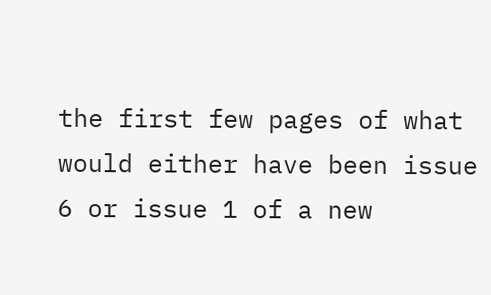the first few pages of what would either have been issue 6 or issue 1 of a new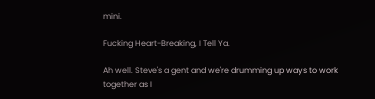mini.

Fucking Heart-Breaking, I Tell Ya.

Ah well. Steve's a gent and we're drumming up ways to work together as I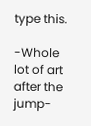type this.

-Whole lot of art after the jump-